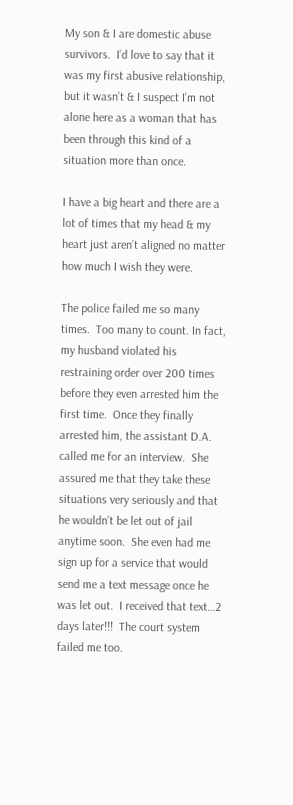My son & I are domestic abuse survivors.  I’d love to say that it was my first abusive relationship, but it wasn’t & I suspect I’m not alone here as a woman that has been through this kind of a situation more than once.

I have a big heart and there are a lot of times that my head & my heart just aren’t aligned no matter how much I wish they were.

The police failed me so many times.  Too many to count. In fact, my husband violated his restraining order over 200 times before they even arrested him the first time.  Once they finally arrested him, the assistant D.A. called me for an interview.  She assured me that they take these situations very seriously and that he wouldn’t be let out of jail anytime soon.  She even had me sign up for a service that would send me a text message once he was let out.  I received that text…2 days later!!!  The court system failed me too.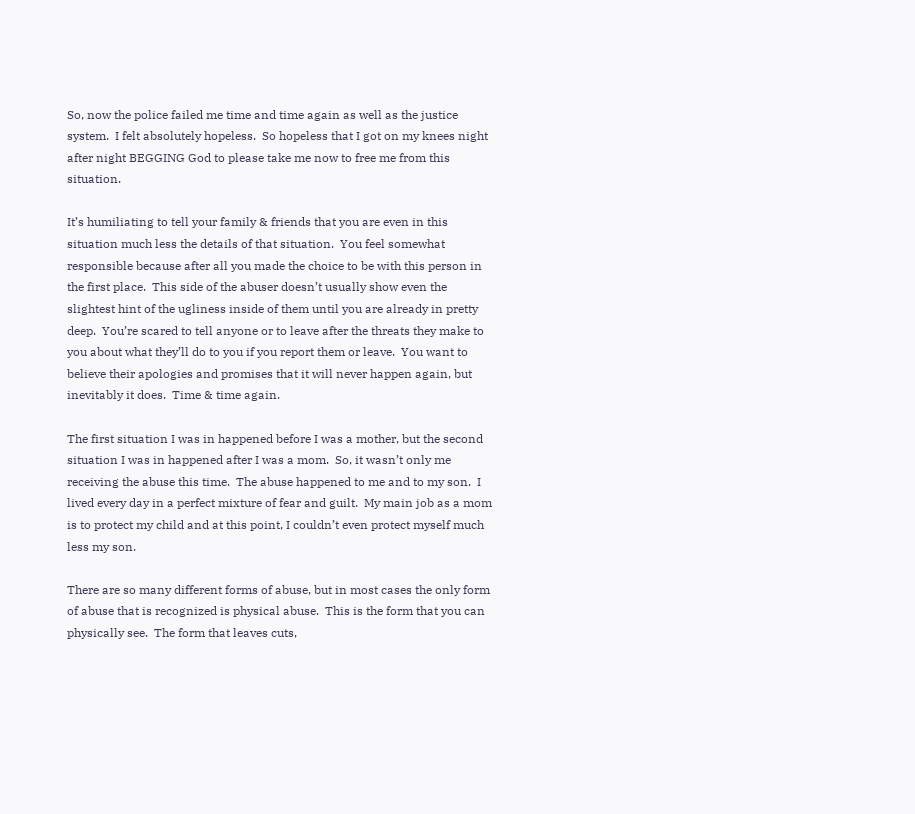So, now the police failed me time and time again as well as the justice system.  I felt absolutely hopeless.  So hopeless that I got on my knees night after night BEGGING God to please take me now to free me from this situation.

It’s humiliating to tell your family & friends that you are even in this situation much less the details of that situation.  You feel somewhat responsible because after all you made the choice to be with this person in the first place.  This side of the abuser doesn’t usually show even the slightest hint of the ugliness inside of them until you are already in pretty deep.  You’re scared to tell anyone or to leave after the threats they make to you about what they’ll do to you if you report them or leave.  You want to believe their apologies and promises that it will never happen again, but inevitably it does.  Time & time again.

The first situation I was in happened before I was a mother, but the second situation I was in happened after I was a mom.  So, it wasn’t only me receiving the abuse this time.  The abuse happened to me and to my son.  I lived every day in a perfect mixture of fear and guilt.  My main job as a mom is to protect my child and at this point, I couldn’t even protect myself much less my son.

There are so many different forms of abuse, but in most cases the only form of abuse that is recognized is physical abuse.  This is the form that you can physically see.  The form that leaves cuts,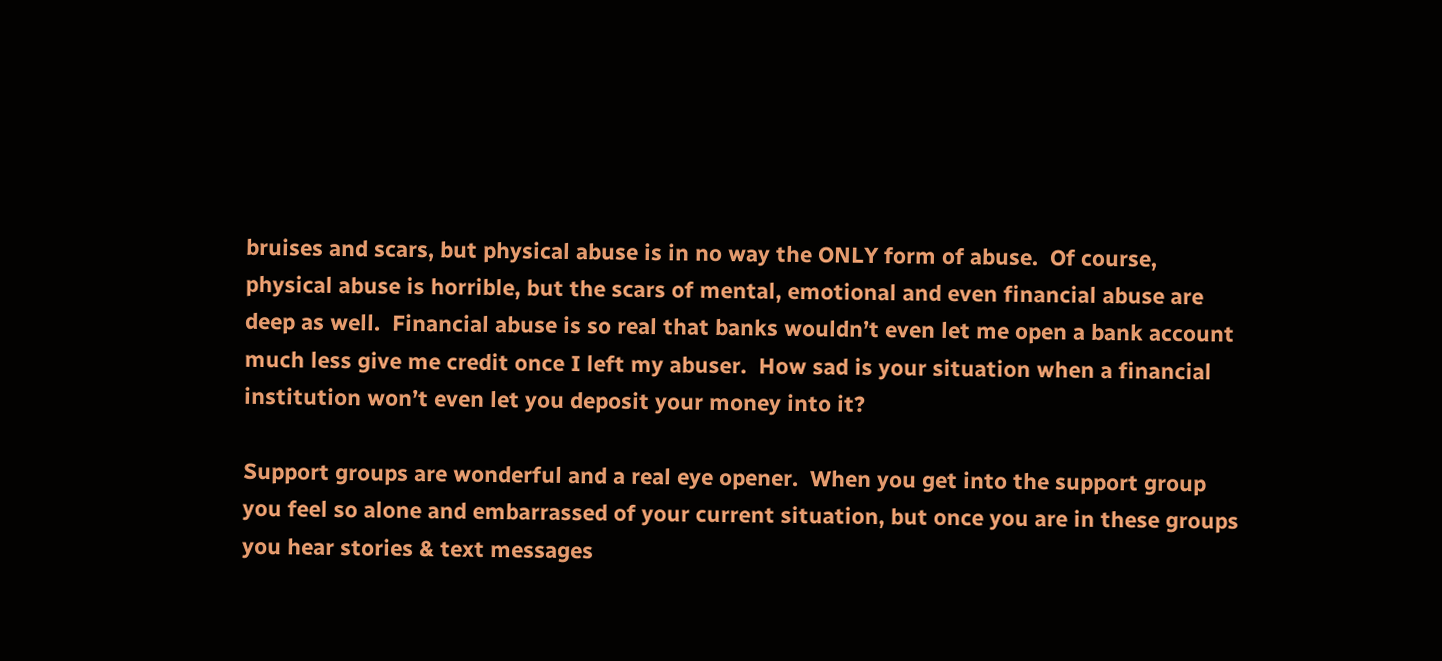bruises and scars, but physical abuse is in no way the ONLY form of abuse.  Of course, physical abuse is horrible, but the scars of mental, emotional and even financial abuse are deep as well.  Financial abuse is so real that banks wouldn’t even let me open a bank account much less give me credit once I left my abuser.  How sad is your situation when a financial institution won’t even let you deposit your money into it?

Support groups are wonderful and a real eye opener.  When you get into the support group you feel so alone and embarrassed of your current situation, but once you are in these groups you hear stories & text messages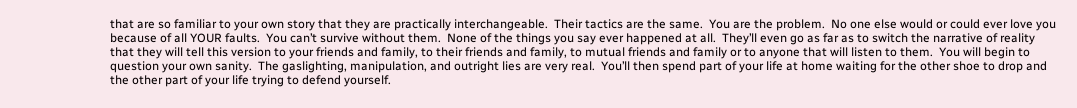that are so familiar to your own story that they are practically interchangeable.  Their tactics are the same.  You are the problem.  No one else would or could ever love you because of all YOUR faults.  You can’t survive without them.  None of the things you say ever happened at all.  They’ll even go as far as to switch the narrative of reality that they will tell this version to your friends and family, to their friends and family, to mutual friends and family or to anyone that will listen to them.  You will begin to question your own sanity.  The gaslighting, manipulation, and outright lies are very real.  You’ll then spend part of your life at home waiting for the other shoe to drop and the other part of your life trying to defend yourself.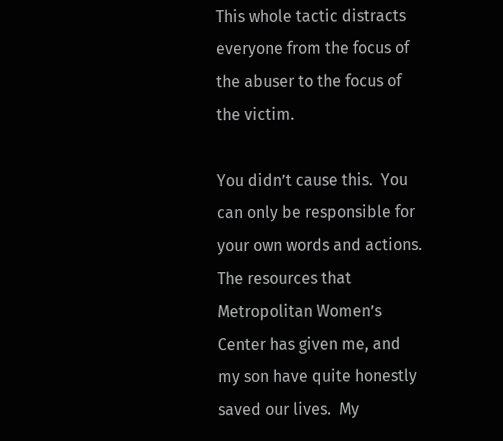This whole tactic distracts everyone from the focus of the abuser to the focus of the victim.

You didn’t cause this.  You can only be responsible for your own words and actions.  The resources that Metropolitan Women’s Center has given me, and my son have quite honestly saved our lives.  My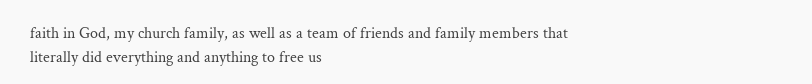faith in God, my church family, as well as a team of friends and family members that literally did everything and anything to free us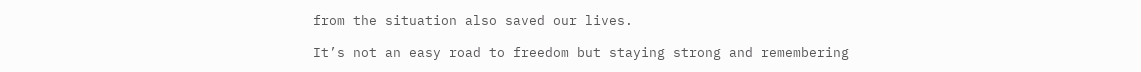from the situation also saved our lives.

It’s not an easy road to freedom but staying strong and remembering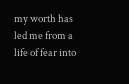my worth has led me from a life of fear into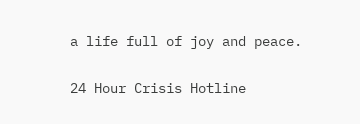a life full of joy and peace.

24 Hour Crisis Hotline